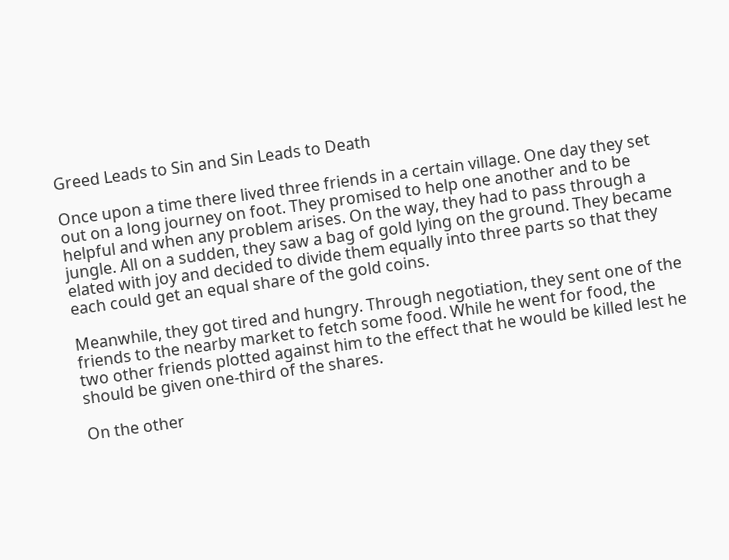Greed Leads to Sin and Sin Leads to Death

Once upon a time there lived three friends in a certain village. One day they set out on a long journey on foot. They promised to help one another and to be helpful and when any problem arises. On the way, they had to pass through a jungle. All on a sudden, they saw a bag of gold lying on the ground. They became elated with joy and decided to divide them equally into three parts so that they each could get an equal share of the gold coins.

Meanwhile, they got tired and hungry. Through negotiation, they sent one of the friends to the nearby market to fetch some food. While he went for food, the two other friends plotted against him to the effect that he would be killed lest he should be given one-third of the shares.

On the other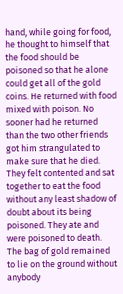hand, while going for food, he thought to himself that the food should be poisoned so that he alone could get all of the gold coins. He returned with food mixed with poison. No sooner had he returned than the two other friends got him strangulated to make sure that he died. They felt contented and sat together to eat the food without any least shadow of doubt about its being poisoned. They ate and were poisoned to death. The bag of gold remained to lie on the ground without anybody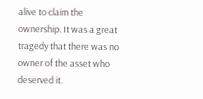alive to claim the ownership. It was a great tragedy that there was no owner of the asset who deserved it.